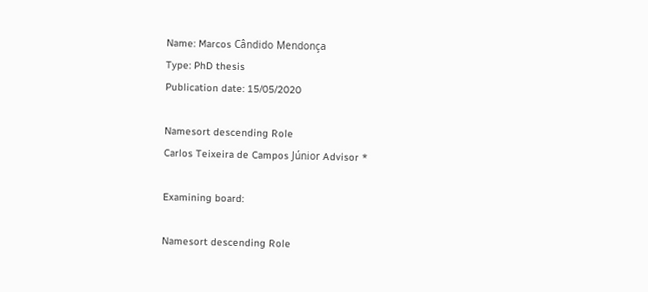Name: Marcos Cândido Mendonça
Type: PhD thesis
Publication date: 15/05/2020

Namesort descending Role
Carlos Teixeira de Campos Júnior Advisor *

Examining board:

Namesort descending Role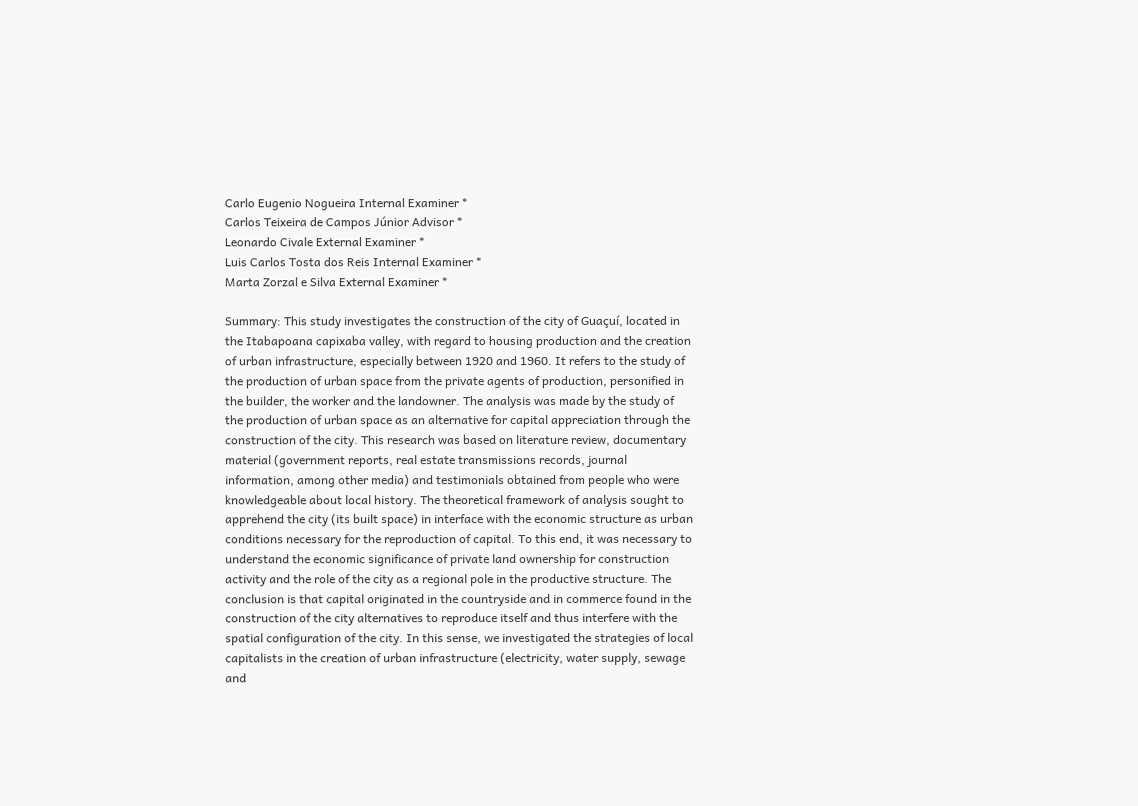Carlo Eugenio Nogueira Internal Examiner *
Carlos Teixeira de Campos Júnior Advisor *
Leonardo Civale External Examiner *
Luis Carlos Tosta dos Reis Internal Examiner *
Marta Zorzal e Silva External Examiner *

Summary: This study investigates the construction of the city of Guaçuí, located in the Itabapoana capixaba valley, with regard to housing production and the creation of urban infrastructure, especially between 1920 and 1960. It refers to the study of the production of urban space from the private agents of production, personified in the builder, the worker and the landowner. The analysis was made by the study of the production of urban space as an alternative for capital appreciation through the construction of the city. This research was based on literature review, documentary material (government reports, real estate transmissions records, journal information, among other media) and testimonials obtained from people who were knowledgeable about local history. The theoretical framework of analysis sought to apprehend the city (its built space) in interface with the economic structure as urban conditions necessary for the reproduction of capital. To this end, it was necessary to understand the economic significance of private land ownership for construction activity and the role of the city as a regional pole in the productive structure. The conclusion is that capital originated in the countryside and in commerce found in the construction of the city alternatives to reproduce itself and thus interfere with the spatial configuration of the city. In this sense, we investigated the strategies of local capitalists in the creation of urban infrastructure (electricity, water supply, sewage and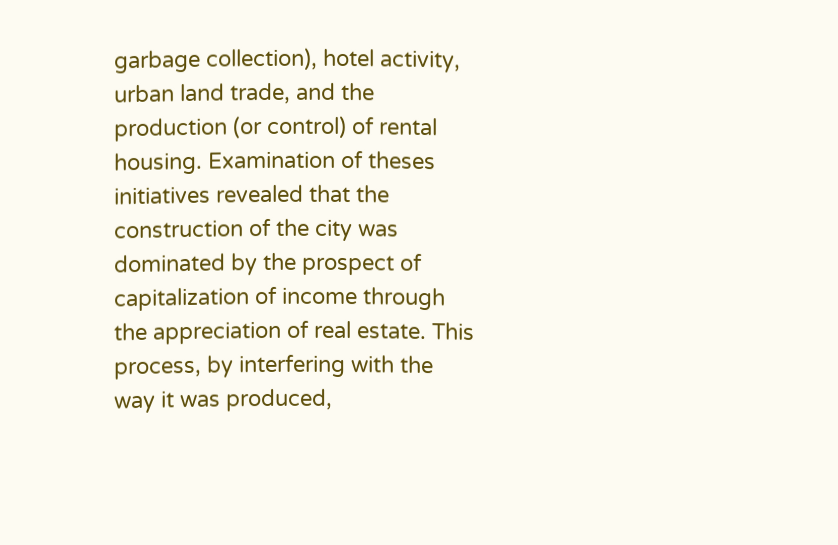garbage collection), hotel activity, urban land trade, and the production (or control) of rental housing. Examination of theses initiatives revealed that the construction of the city was dominated by the prospect of capitalization of income through the appreciation of real estate. This process, by interfering with the way it was produced,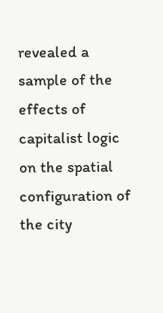revealed a sample of the effects of capitalist logic on the spatial configuration of the city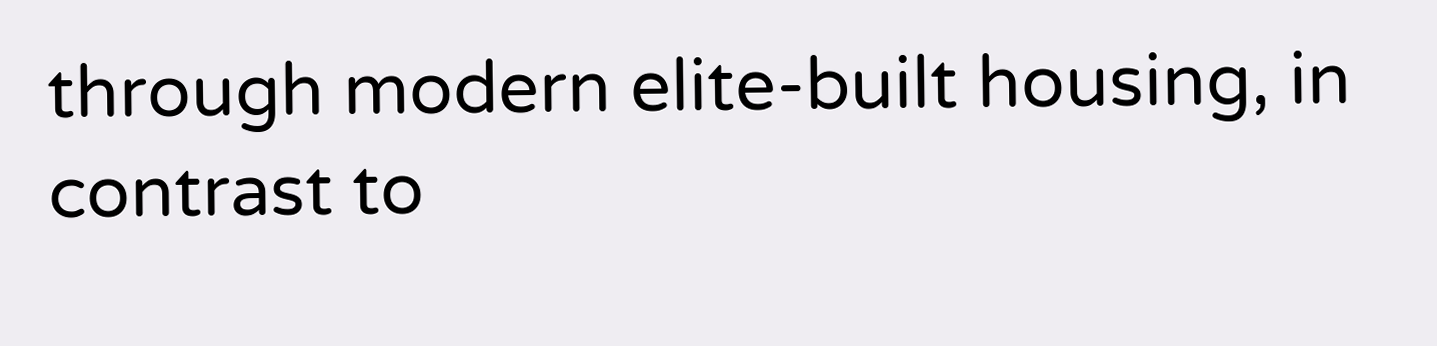through modern elite-built housing, in contrast to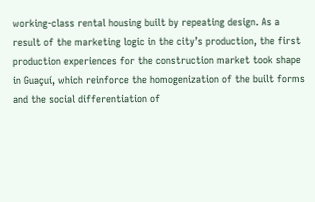working-class rental housing built by repeating design. As a result of the marketing logic in the city’s production, the first production experiences for the construction market took shape in Guaçuí, which reinforce the homogenization of the built forms and the social differentiation of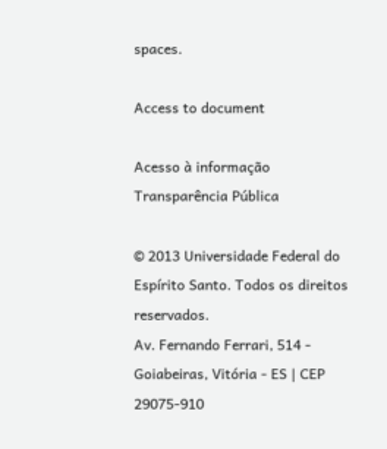spaces.

Access to document

Acesso à informação
Transparência Pública

© 2013 Universidade Federal do Espírito Santo. Todos os direitos reservados.
Av. Fernando Ferrari, 514 - Goiabeiras, Vitória - ES | CEP 29075-910